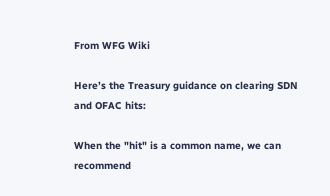From WFG Wiki

Here’s the Treasury guidance on clearing SDN and OFAC hits:

When the "hit" is a common name, we can recommend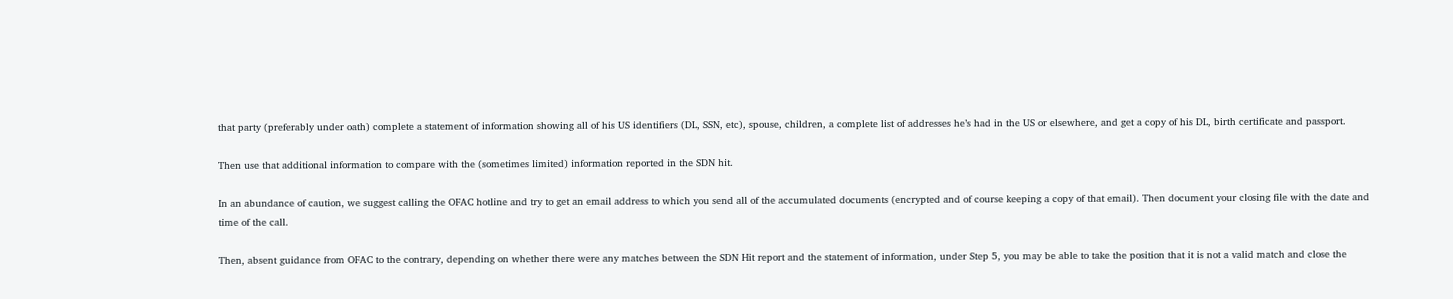that party (preferably under oath) complete a statement of information showing all of his US identifiers (DL, SSN, etc), spouse, children, a complete list of addresses he’s had in the US or elsewhere, and get a copy of his DL, birth certificate and passport.

Then use that additional information to compare with the (sometimes limited) information reported in the SDN hit.

In an abundance of caution, we suggest calling the OFAC hotline and try to get an email address to which you send all of the accumulated documents (encrypted and of course keeping a copy of that email). Then document your closing file with the date and time of the call.

Then, absent guidance from OFAC to the contrary, depending on whether there were any matches between the SDN Hit report and the statement of information, under Step 5, you may be able to take the position that it is not a valid match and close the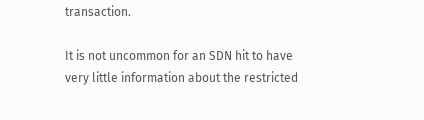transaction.

It is not uncommon for an SDN hit to have very little information about the restricted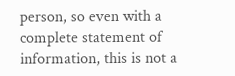person, so even with a complete statement of information, this is not a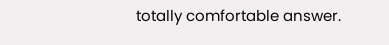totally comfortable answer.